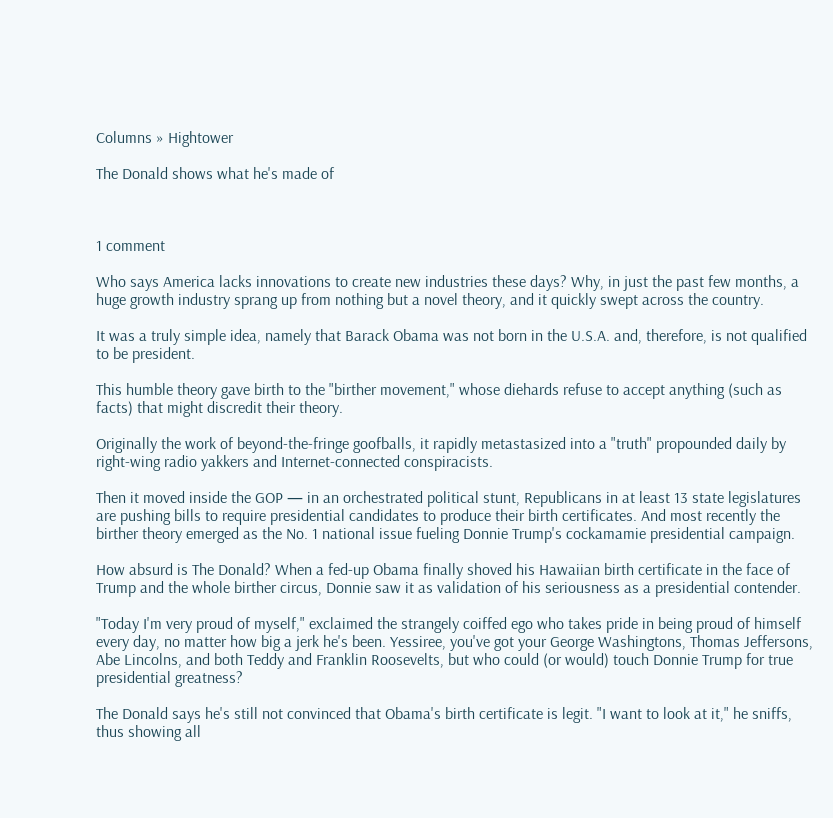Columns » Hightower

The Donald shows what he's made of



1 comment

Who says America lacks innovations to create new industries these days? Why, in just the past few months, a huge growth industry sprang up from nothing but a novel theory, and it quickly swept across the country.

It was a truly simple idea, namely that Barack Obama was not born in the U.S.A. and, therefore, is not qualified to be president.

This humble theory gave birth to the "birther movement," whose diehards refuse to accept anything (such as facts) that might discredit their theory.

Originally the work of beyond-the-fringe goofballs, it rapidly metastasized into a "truth" propounded daily by right-wing radio yakkers and Internet-connected conspiracists.

Then it moved inside the GOP — in an orchestrated political stunt, Republicans in at least 13 state legislatures are pushing bills to require presidential candidates to produce their birth certificates. And most recently the birther theory emerged as the No. 1 national issue fueling Donnie Trump's cockamamie presidential campaign.

How absurd is The Donald? When a fed-up Obama finally shoved his Hawaiian birth certificate in the face of Trump and the whole birther circus, Donnie saw it as validation of his seriousness as a presidential contender.

"Today I'm very proud of myself," exclaimed the strangely coiffed ego who takes pride in being proud of himself every day, no matter how big a jerk he's been. Yessiree, you've got your George Washingtons, Thomas Jeffersons, Abe Lincolns, and both Teddy and Franklin Roosevelts, but who could (or would) touch Donnie Trump for true presidential greatness?

The Donald says he's still not convinced that Obama's birth certificate is legit. "I want to look at it," he sniffs, thus showing all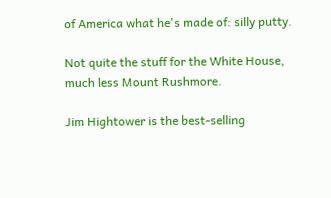of America what he's made of: silly putty.

Not quite the stuff for the White House, much less Mount Rushmore.

Jim Hightower is the best-selling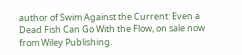author of Swim Against the Current: Even a Dead Fish Can Go With the Flow, on sale now from Wiley Publishing.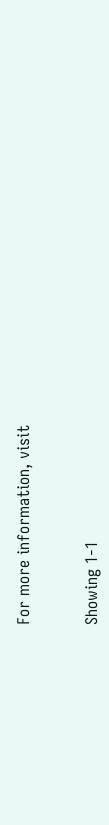For more information, visit


Showing 1-1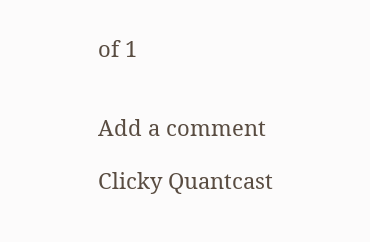of 1


Add a comment

Clicky Quantcast